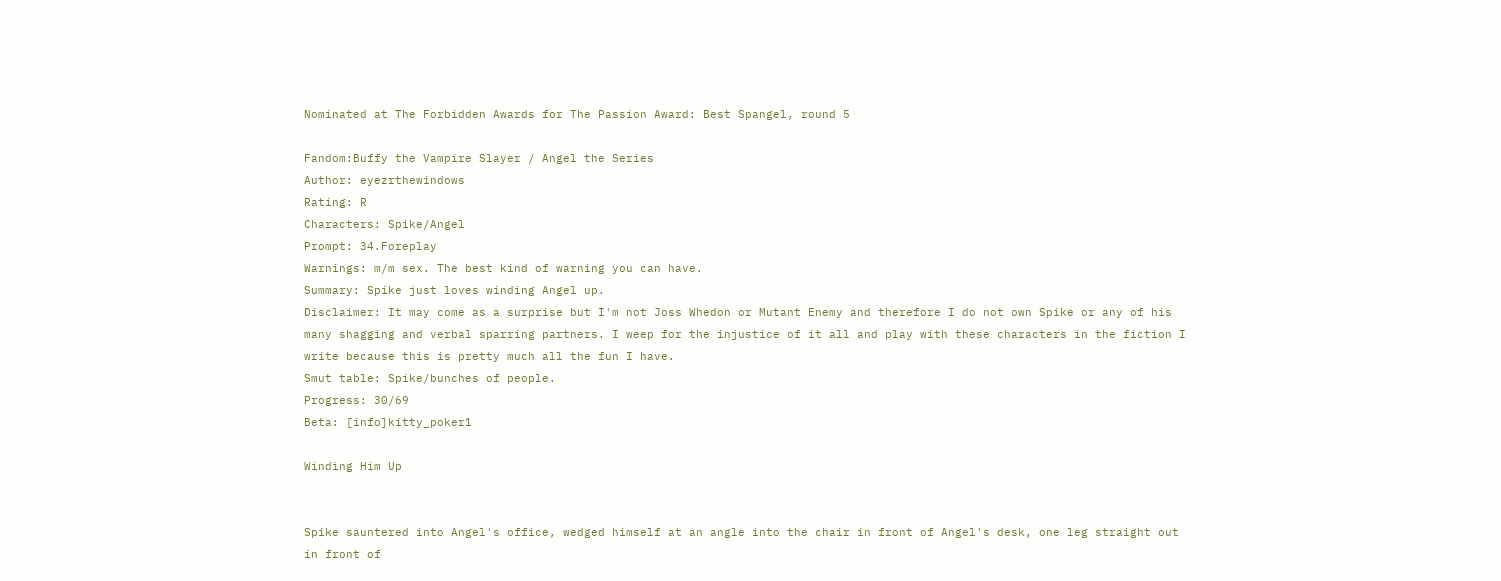Nominated at The Forbidden Awards for The Passion Award: Best Spangel, round 5

Fandom:Buffy the Vampire Slayer / Angel the Series
Author: eyezrthewindows
Rating: R
Characters: Spike/Angel
Prompt: 34.Foreplay
Warnings: m/m sex. The best kind of warning you can have.
Summary: Spike just loves winding Angel up.
Disclaimer: It may come as a surprise but I'm not Joss Whedon or Mutant Enemy and therefore I do not own Spike or any of his many shagging and verbal sparring partners. I weep for the injustice of it all and play with these characters in the fiction I write because this is pretty much all the fun I have.
Smut table: Spike/bunches of people.
Progress: 30/69
Beta: [info]kitty_poker1

Winding Him Up


Spike sauntered into Angel's office, wedged himself at an angle into the chair in front of Angel's desk, one leg straight out in front of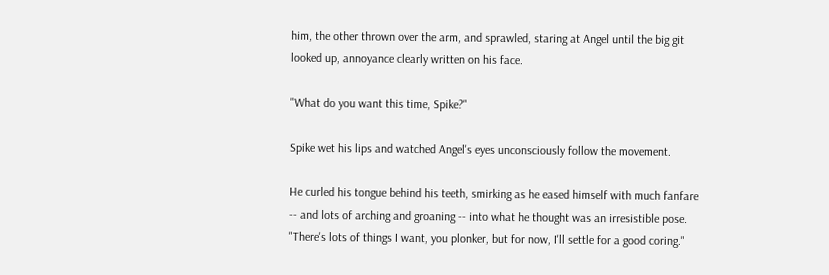him, the other thrown over the arm, and sprawled, staring at Angel until the big git looked up, annoyance clearly written on his face.

"What do you want this time, Spike?"

Spike wet his lips and watched Angel's eyes unconsciously follow the movement.

He curled his tongue behind his teeth, smirking as he eased himself with much fanfare -- and lots of arching and groaning -- into what he thought was an irresistible pose. "There's lots of things I want, you plonker, but for now, I'll settle for a good coring."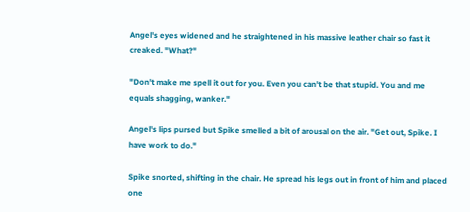Angel's eyes widened and he straightened in his massive leather chair so fast it creaked. "What?"

"Don't make me spell it out for you. Even you can't be that stupid. You and me equals shagging, wanker."

Angel's lips pursed but Spike smelled a bit of arousal on the air. "Get out, Spike. I have work to do."

Spike snorted, shifting in the chair. He spread his legs out in front of him and placed one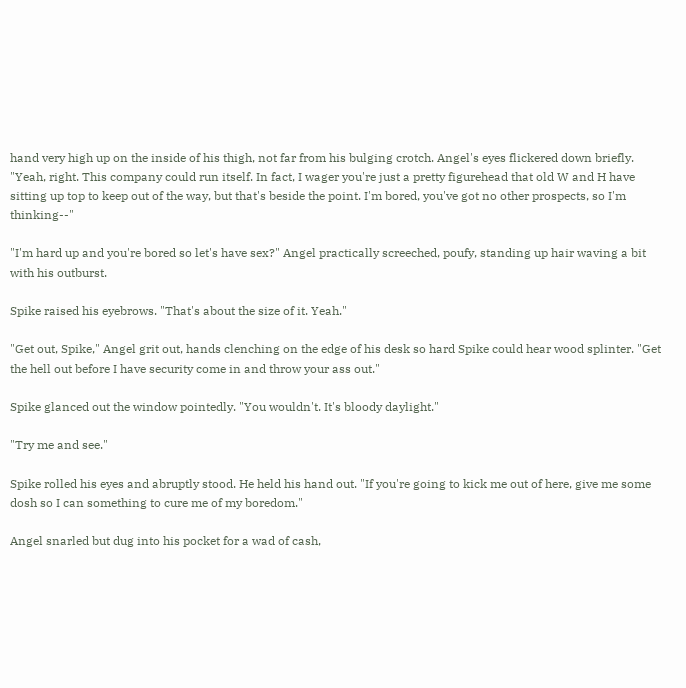hand very high up on the inside of his thigh, not far from his bulging crotch. Angel's eyes flickered down briefly. "Yeah, right. This company could run itself. In fact, I wager you're just a pretty figurehead that old W and H have sitting up top to keep out of the way, but that's beside the point. I'm bored, you've got no other prospects, so I'm thinking--"

"I'm hard up and you're bored so let's have sex?" Angel practically screeched, poufy, standing up hair waving a bit with his outburst.

Spike raised his eyebrows. "That's about the size of it. Yeah."

"Get out, Spike," Angel grit out, hands clenching on the edge of his desk so hard Spike could hear wood splinter. "Get the hell out before I have security come in and throw your ass out."

Spike glanced out the window pointedly. "You wouldn't. It's bloody daylight."

"Try me and see."

Spike rolled his eyes and abruptly stood. He held his hand out. "If you're going to kick me out of here, give me some dosh so I can something to cure me of my boredom."

Angel snarled but dug into his pocket for a wad of cash,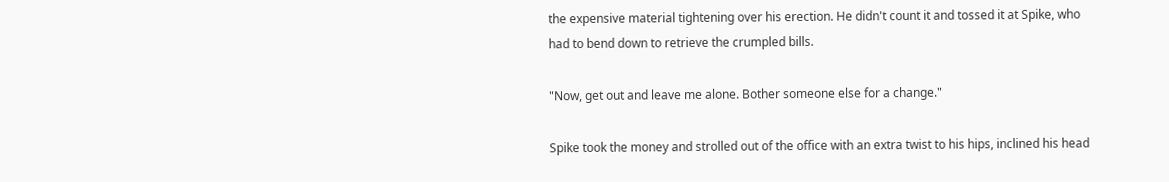the expensive material tightening over his erection. He didn't count it and tossed it at Spike, who had to bend down to retrieve the crumpled bills.

"Now, get out and leave me alone. Bother someone else for a change."

Spike took the money and strolled out of the office with an extra twist to his hips, inclined his head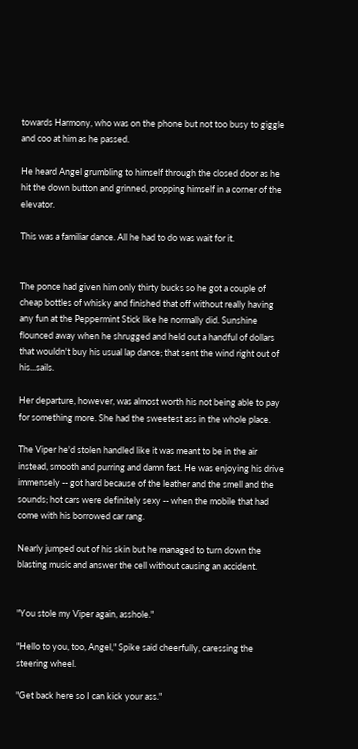towards Harmony, who was on the phone but not too busy to giggle and coo at him as he passed.

He heard Angel grumbling to himself through the closed door as he hit the down button and grinned, propping himself in a corner of the elevator.

This was a familiar dance. All he had to do was wait for it.


The ponce had given him only thirty bucks so he got a couple of cheap bottles of whisky and finished that off without really having any fun at the Peppermint Stick like he normally did. Sunshine flounced away when he shrugged and held out a handful of dollars that wouldn't buy his usual lap dance; that sent the wind right out of his...sails.

Her departure, however, was almost worth his not being able to pay for something more. She had the sweetest ass in the whole place.

The Viper he'd stolen handled like it was meant to be in the air instead, smooth and purring and damn fast. He was enjoying his drive immensely -- got hard because of the leather and the smell and the sounds; hot cars were definitely sexy -- when the mobile that had come with his borrowed car rang.

Nearly jumped out of his skin but he managed to turn down the blasting music and answer the cell without causing an accident.


"You stole my Viper again, asshole."

"Hello to you, too, Angel," Spike said cheerfully, caressing the steering wheel.

"Get back here so I can kick your ass."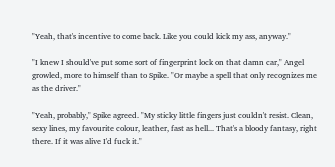"Yeah, that's incentive to come back. Like you could kick my ass, anyway."

"I knew I should've put some sort of fingerprint lock on that damn car," Angel growled, more to himself than to Spike. "Or maybe a spell that only recognizes me as the driver."

"Yeah, probably," Spike agreed. "My sticky little fingers just couldn't resist. Clean, sexy lines, my favourite colour, leather, fast as hell... That's a bloody fantasy, right there. If it was alive I'd fuck it."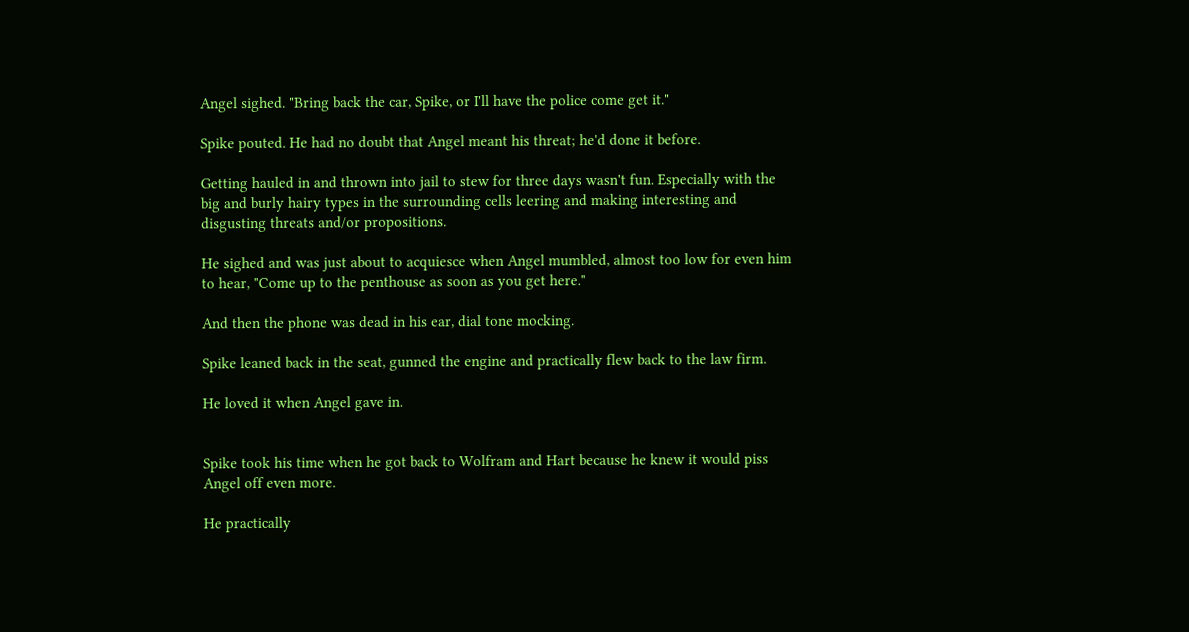Angel sighed. "Bring back the car, Spike, or I'll have the police come get it."

Spike pouted. He had no doubt that Angel meant his threat; he'd done it before.

Getting hauled in and thrown into jail to stew for three days wasn't fun. Especially with the big and burly hairy types in the surrounding cells leering and making interesting and disgusting threats and/or propositions.

He sighed and was just about to acquiesce when Angel mumbled, almost too low for even him to hear, "Come up to the penthouse as soon as you get here."

And then the phone was dead in his ear, dial tone mocking.

Spike leaned back in the seat, gunned the engine and practically flew back to the law firm.

He loved it when Angel gave in.


Spike took his time when he got back to Wolfram and Hart because he knew it would piss Angel off even more.

He practically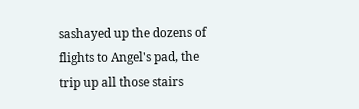sashayed up the dozens of flights to Angel's pad, the trip up all those stairs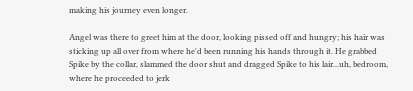making his journey even longer.

Angel was there to greet him at the door, looking pissed off and hungry; his hair was sticking up all over from where he'd been running his hands through it. He grabbed Spike by the collar, slammed the door shut and dragged Spike to his lair...uh, bedroom, where he proceeded to jerk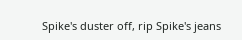Spike's duster off, rip Spike's jeans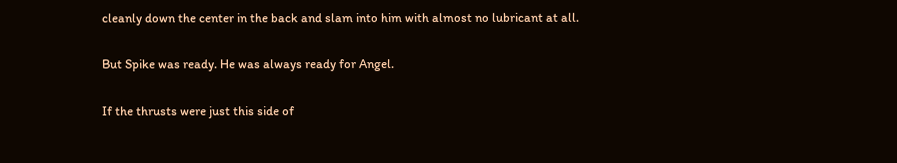cleanly down the center in the back and slam into him with almost no lubricant at all.

But Spike was ready. He was always ready for Angel.

If the thrusts were just this side of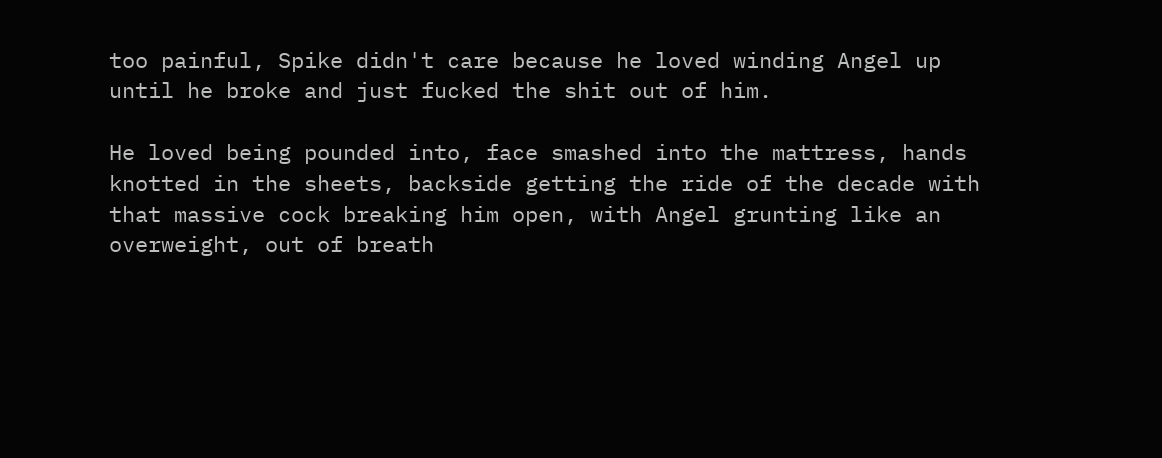too painful, Spike didn't care because he loved winding Angel up until he broke and just fucked the shit out of him.

He loved being pounded into, face smashed into the mattress, hands knotted in the sheets, backside getting the ride of the decade with that massive cock breaking him open, with Angel grunting like an overweight, out of breath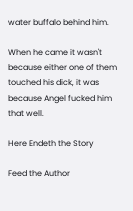water buffalo behind him.

When he came it wasn't because either one of them touched his dick, it was because Angel fucked him that well.

Here Endeth the Story

Feed the Author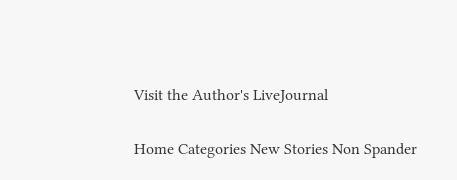Visit the Author's LiveJournal

Home Categories New Stories Non Spander